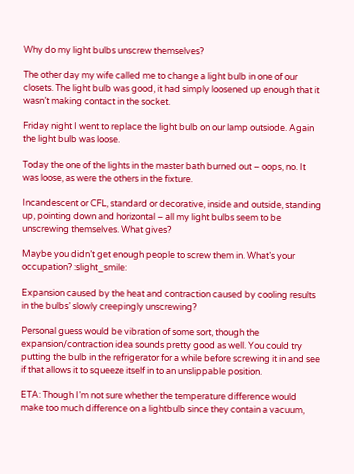Why do my light bulbs unscrew themselves?

The other day my wife called me to change a light bulb in one of our closets. The light bulb was good, it had simply loosened up enough that it wasn’t making contact in the socket.

Friday night I went to replace the light bulb on our lamp outsiode. Again the light bulb was loose.

Today the one of the lights in the master bath burned out – oops, no. It was loose, as were the others in the fixture.

Incandescent or CFL, standard or decorative, inside and outside, standing up, pointing down and horizontal – all my light bulbs seem to be unscrewing themselves. What gives?

Maybe you didn’t get enough people to screw them in. What’s your occupation? :slight_smile:

Expansion caused by the heat and contraction caused by cooling results in the bulbs’ slowly creepingly unscrewing?

Personal guess would be vibration of some sort, though the expansion/contraction idea sounds pretty good as well. You could try putting the bulb in the refrigerator for a while before screwing it in and see if that allows it to squeeze itself in to an unslippable position.

ETA: Though I’m not sure whether the temperature difference would make too much difference on a lightbulb since they contain a vacuum,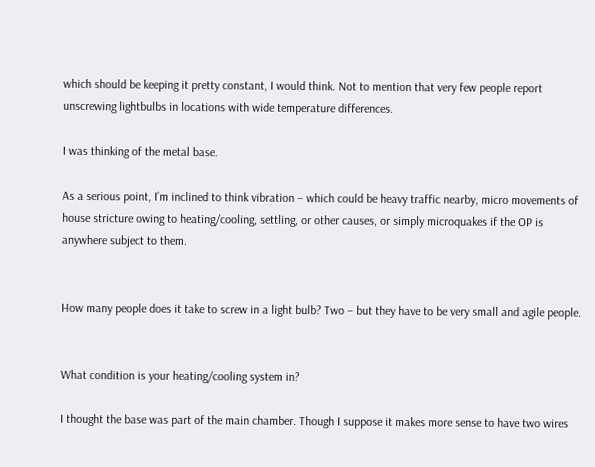which should be keeping it pretty constant, I would think. Not to mention that very few people report unscrewing lightbulbs in locations with wide temperature differences.

I was thinking of the metal base.

As a serious point, I’m inclined to think vibration – which could be heavy traffic nearby, micro movements of house stricture owing to heating/cooling, settling, or other causes, or simply microquakes if the OP is anywhere subject to them.


How many people does it take to screw in a light bulb? Two – but they have to be very small and agile people.


What condition is your heating/cooling system in?

I thought the base was part of the main chamber. Though I suppose it makes more sense to have two wires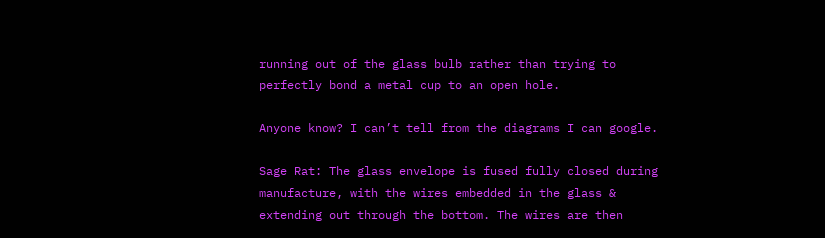running out of the glass bulb rather than trying to perfectly bond a metal cup to an open hole.

Anyone know? I can’t tell from the diagrams I can google.

Sage Rat: The glass envelope is fused fully closed during manufacture, with the wires embedded in the glass & extending out through the bottom. The wires are then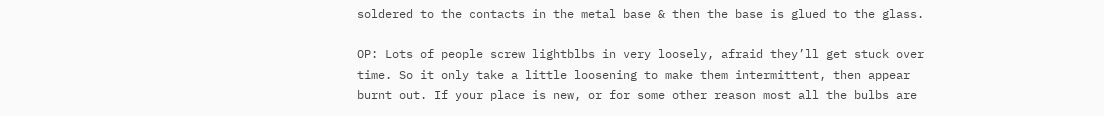soldered to the contacts in the metal base & then the base is glued to the glass.

OP: Lots of people screw lightblbs in very loosely, afraid they’ll get stuck over time. So it only take a little loosening to make them intermittent, then appear burnt out. If your place is new, or for some other reason most all the bulbs are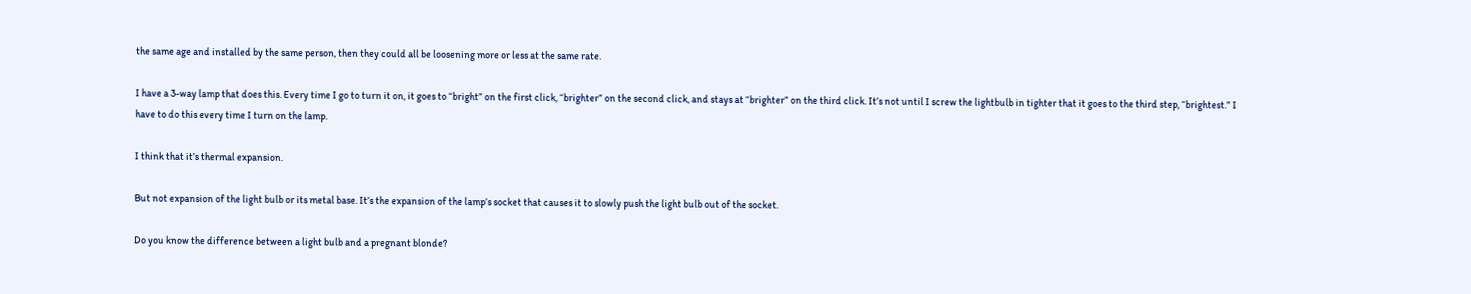the same age and installed by the same person, then they could all be loosening more or less at the same rate.

I have a 3-way lamp that does this. Every time I go to turn it on, it goes to “bright” on the first click, “brighter” on the second click, and stays at “brighter” on the third click. It’s not until I screw the lightbulb in tighter that it goes to the third step, “brightest.” I have to do this every time I turn on the lamp.

I think that it’s thermal expansion.

But not expansion of the light bulb or its metal base. It’s the expansion of the lamp’s socket that causes it to slowly push the light bulb out of the socket.

Do you know the difference between a light bulb and a pregnant blonde?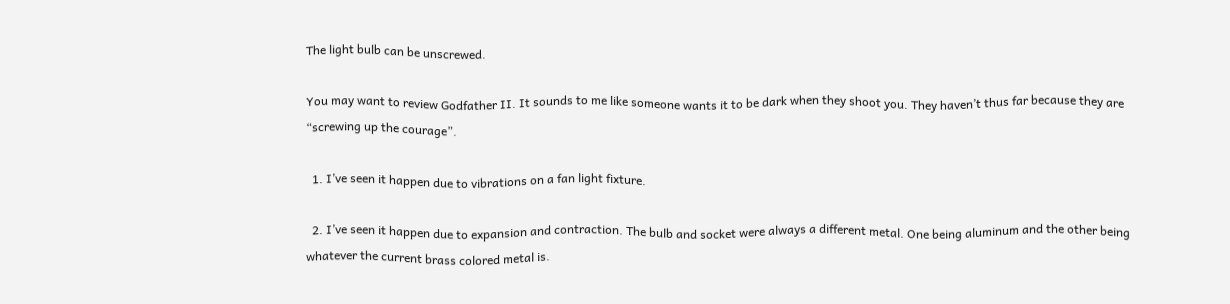The light bulb can be unscrewed.

You may want to review Godfather II. It sounds to me like someone wants it to be dark when they shoot you. They haven’t thus far because they are “screwing up the courage”.

  1. I’ve seen it happen due to vibrations on a fan light fixture.

  2. I’ve seen it happen due to expansion and contraction. The bulb and socket were always a different metal. One being aluminum and the other being whatever the current brass colored metal is.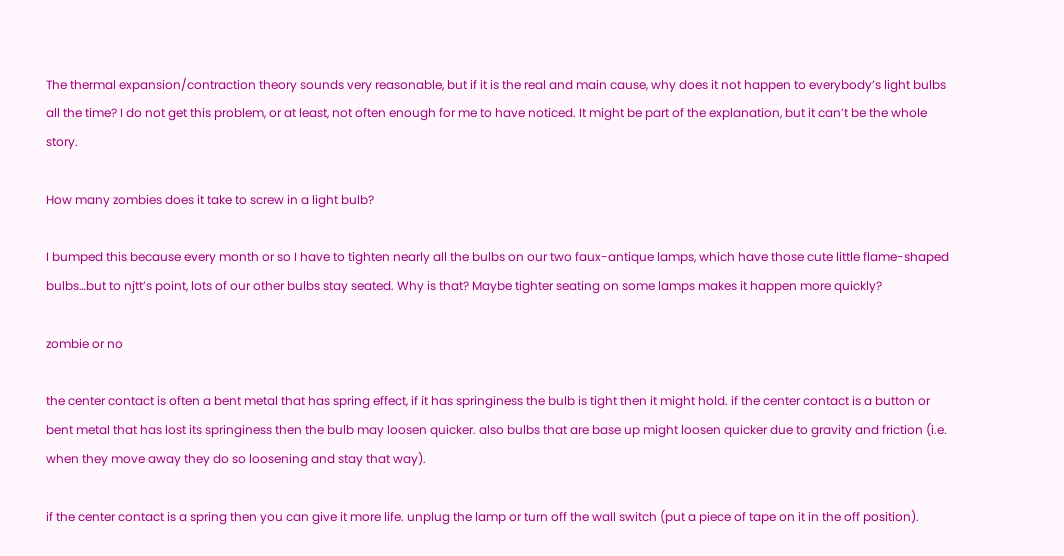The thermal expansion/contraction theory sounds very reasonable, but if it is the real and main cause, why does it not happen to everybody’s light bulbs all the time? I do not get this problem, or at least, not often enough for me to have noticed. It might be part of the explanation, but it can’t be the whole story.

How many zombies does it take to screw in a light bulb?

I bumped this because every month or so I have to tighten nearly all the bulbs on our two faux-antique lamps, which have those cute little flame-shaped bulbs…but to njtt’s point, lots of our other bulbs stay seated. Why is that? Maybe tighter seating on some lamps makes it happen more quickly?

zombie or no

the center contact is often a bent metal that has spring effect, if it has springiness the bulb is tight then it might hold. if the center contact is a button or bent metal that has lost its springiness then the bulb may loosen quicker. also bulbs that are base up might loosen quicker due to gravity and friction (i.e. when they move away they do so loosening and stay that way).

if the center contact is a spring then you can give it more life. unplug the lamp or turn off the wall switch (put a piece of tape on it in the off position).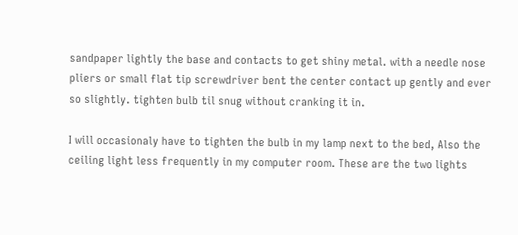sandpaper lightly the base and contacts to get shiny metal. with a needle nose pliers or small flat tip screwdriver bent the center contact up gently and ever so slightly. tighten bulb til snug without cranking it in.

I will occasionaly have to tighten the bulb in my lamp next to the bed, Also the ceiling light less frequently in my computer room. These are the two lights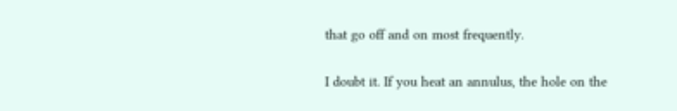that go off and on most frequently.

I doubt it. If you heat an annulus, the hole on the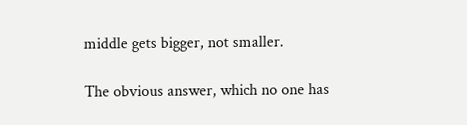middle gets bigger, not smaller.

The obvious answer, which no one has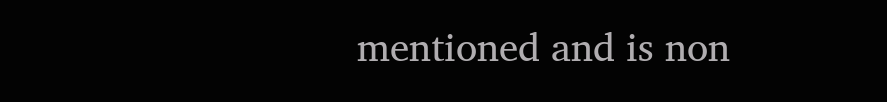mentioned and is non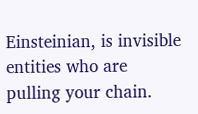Einsteinian, is invisible entities who are pulling your chain.